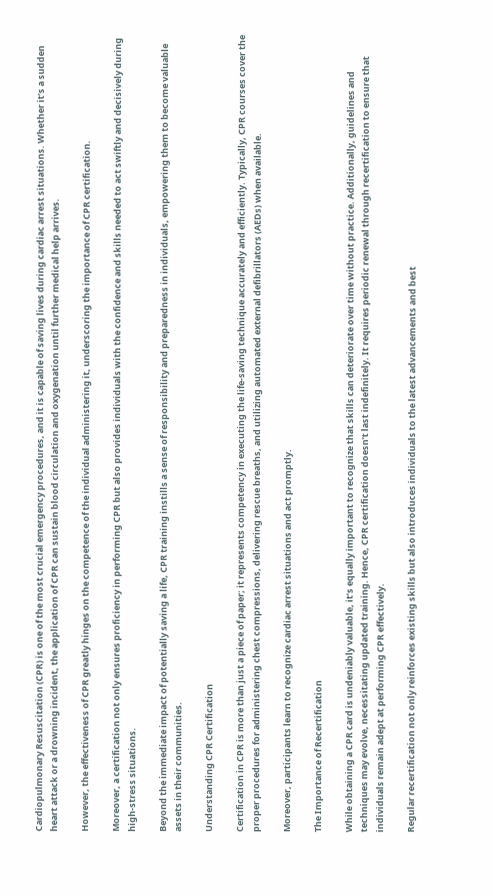Cardiopulmonary Resuscitation (CPR) is one of the most crucial emergency procedures, and it is capable of saving lives during cardiac arrest situations. Whether it’s a sudden heart attack or a drowning incident, the application of CPR can sustain blood circulation and oxygenation until further medical help arrives.

However, the effectiveness of CPR greatly hinges on the competence of the individual administering it, underscoring the importance of CPR certification.

Moreover, a certification not only ensures proficiency in performing CPR but also provides individuals with the confidence and skills needed to act swiftly and decisively during high-stress situations.

Beyond the immediate impact of potentially saving a life, CPR training instills a sense of responsibility and preparedness in individuals, empowering them to become valuable assets in their communities.

Understanding CPR Certification

Certification in CPR is more than just a piece of paper; it represents competency in executing the life-saving technique accurately and efficiently. Typically, CPR courses cover the proper procedures for administering chest compressions, delivering rescue breaths, and utilizing automated external defibrillators (AEDs) when available.

Moreover, participants learn to recognize cardiac arrest situations and act promptly.

The Importance of Recertification

While obtaining a CPR card is undeniably valuable, it’s equally important to recognize that skills can deteriorate over time without practice. Additionally, guidelines and techniques may evolve, necessitating updated training. Hence, CPR certification doesn’t last indefinitely. It requires periodic renewal through recertification to ensure that individuals remain adept at performing CPR effectively.

Regular recertification not only reinforces existing skills but also introduces individuals to the latest advancements and best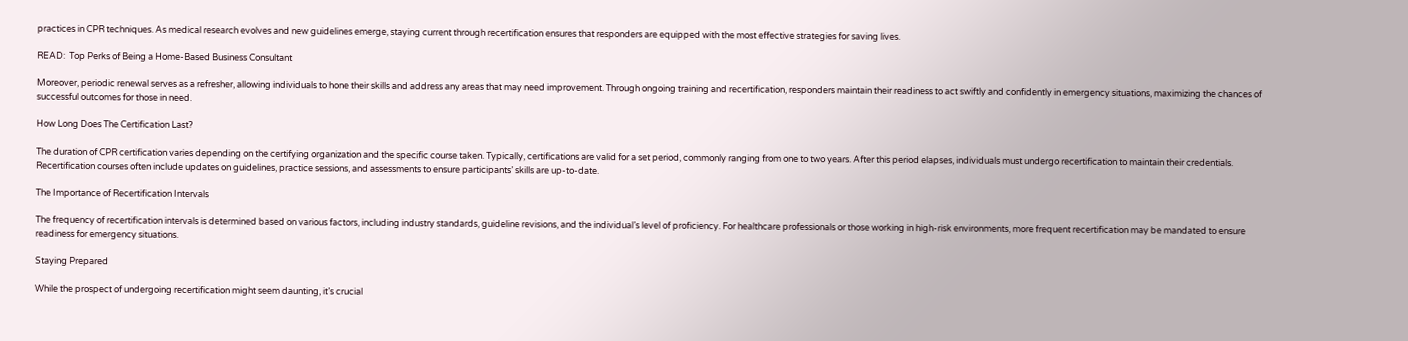practices in CPR techniques. As medical research evolves and new guidelines emerge, staying current through recertification ensures that responders are equipped with the most effective strategies for saving lives.

READ:  Top Perks of Being a Home-Based Business Consultant

Moreover, periodic renewal serves as a refresher, allowing individuals to hone their skills and address any areas that may need improvement. Through ongoing training and recertification, responders maintain their readiness to act swiftly and confidently in emergency situations, maximizing the chances of successful outcomes for those in need.

How Long Does The Certification Last?

The duration of CPR certification varies depending on the certifying organization and the specific course taken. Typically, certifications are valid for a set period, commonly ranging from one to two years. After this period elapses, individuals must undergo recertification to maintain their credentials. Recertification courses often include updates on guidelines, practice sessions, and assessments to ensure participants’ skills are up-to-date.

The Importance of Recertification Intervals

The frequency of recertification intervals is determined based on various factors, including industry standards, guideline revisions, and the individual’s level of proficiency. For healthcare professionals or those working in high-risk environments, more frequent recertification may be mandated to ensure readiness for emergency situations.

Staying Prepared

While the prospect of undergoing recertification might seem daunting, it’s crucial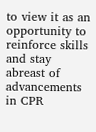to view it as an opportunity to reinforce skills and stay abreast of advancements in CPR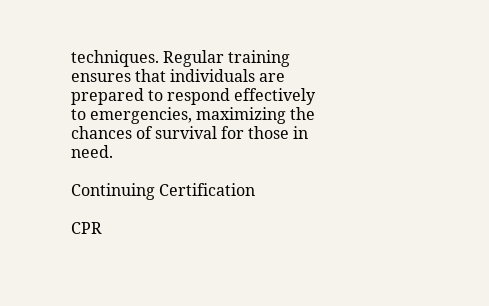techniques. Regular training ensures that individuals are prepared to respond effectively to emergencies, maximizing the chances of survival for those in need.

Continuing Certification

CPR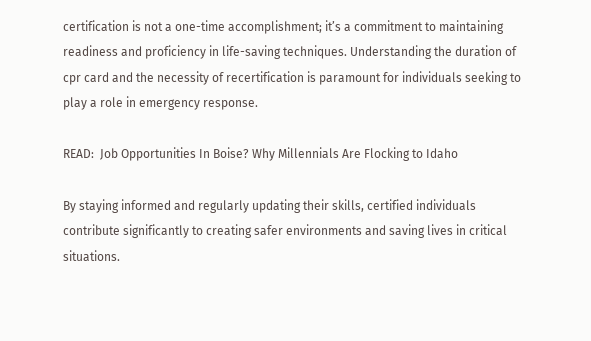certification is not a one-time accomplishment; it’s a commitment to maintaining readiness and proficiency in life-saving techniques. Understanding the duration of cpr card and the necessity of recertification is paramount for individuals seeking to play a role in emergency response.

READ:  Job Opportunities In Boise? Why Millennials Are Flocking to Idaho

By staying informed and regularly updating their skills, certified individuals contribute significantly to creating safer environments and saving lives in critical situations.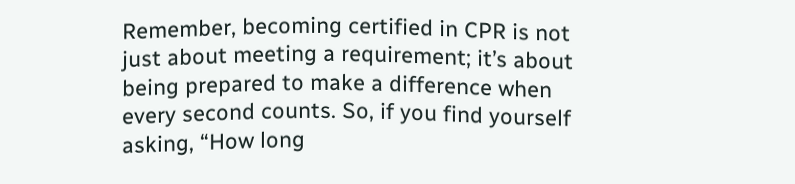Remember, becoming certified in CPR is not just about meeting a requirement; it’s about being prepared to make a difference when every second counts. So, if you find yourself asking, “How long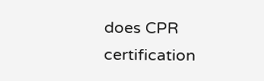does CPR certification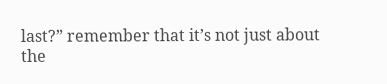last?” remember that it’s not just about the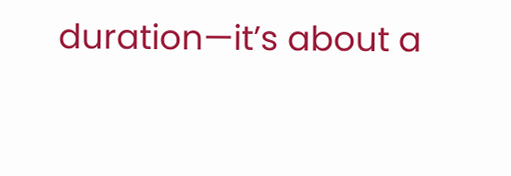duration—it’s about a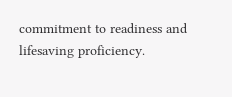commitment to readiness and lifesaving proficiency.